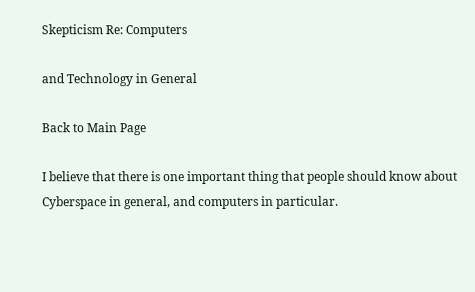Skepticism Re: Computers

and Technology in General

Back to Main Page

I believe that there is one important thing that people should know about Cyberspace in general, and computers in particular.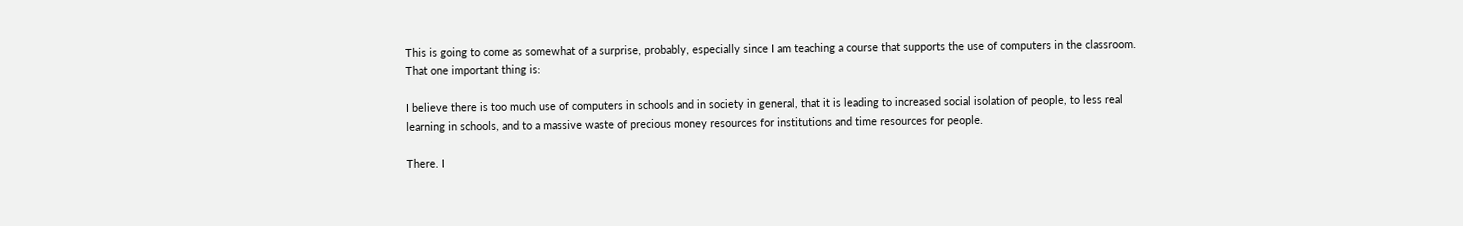This is going to come as somewhat of a surprise, probably, especially since I am teaching a course that supports the use of computers in the classroom. That one important thing is:

I believe there is too much use of computers in schools and in society in general, that it is leading to increased social isolation of people, to less real learning in schools, and to a massive waste of precious money resources for institutions and time resources for people.

There. I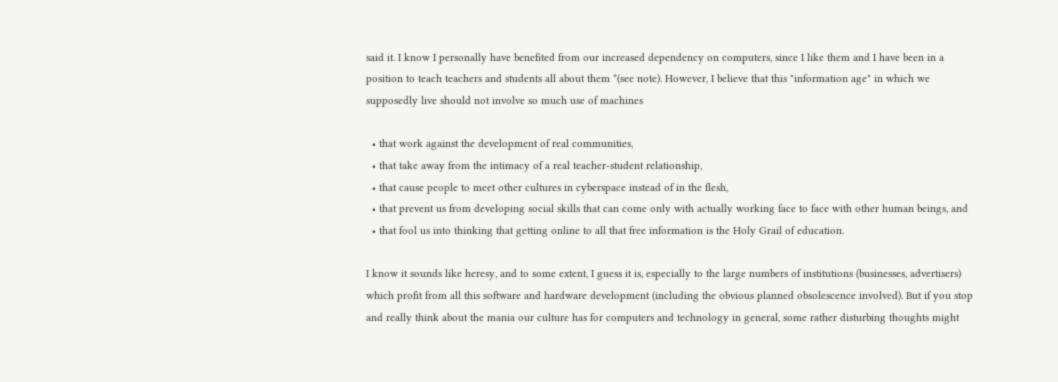said it. I know I personally have benefited from our increased dependency on computers, since I like them and I have been in a position to teach teachers and students all about them *(see note). However, I believe that this "information age" in which we supposedly live should not involve so much use of machines

  • that work against the development of real communities,
  • that take away from the intimacy of a real teacher-student relationship,
  • that cause people to meet other cultures in cyberspace instead of in the flesh,
  • that prevent us from developing social skills that can come only with actually working face to face with other human beings, and
  • that fool us into thinking that getting online to all that free information is the Holy Grail of education.

I know it sounds like heresy, and to some extent, I guess it is, especially to the large numbers of institutions (businesses, advertisers) which profit from all this software and hardware development (including the obvious planned obsolescence involved). But if you stop and really think about the mania our culture has for computers and technology in general, some rather disturbing thoughts might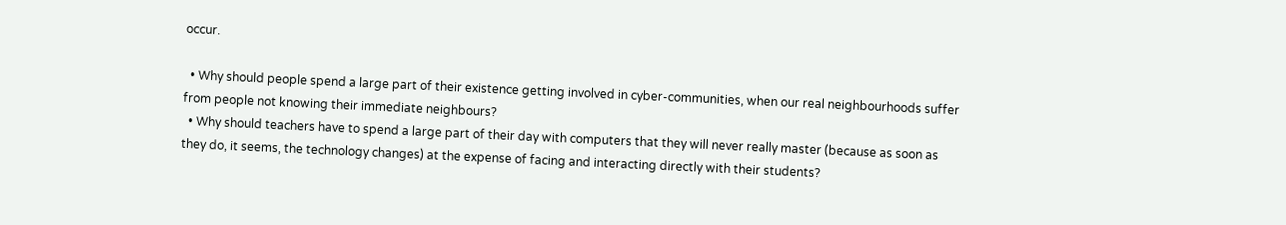occur.

  • Why should people spend a large part of their existence getting involved in cyber-communities, when our real neighbourhoods suffer from people not knowing their immediate neighbours?
  • Why should teachers have to spend a large part of their day with computers that they will never really master (because as soon as they do, it seems, the technology changes) at the expense of facing and interacting directly with their students?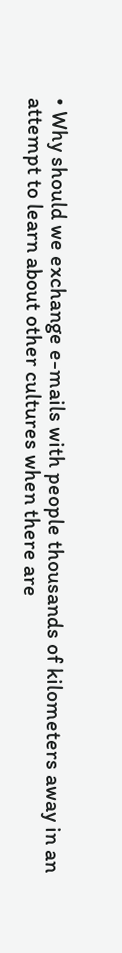• Why should we exchange e-mails with people thousands of kilometers away in an attempt to learn about other cultures when there are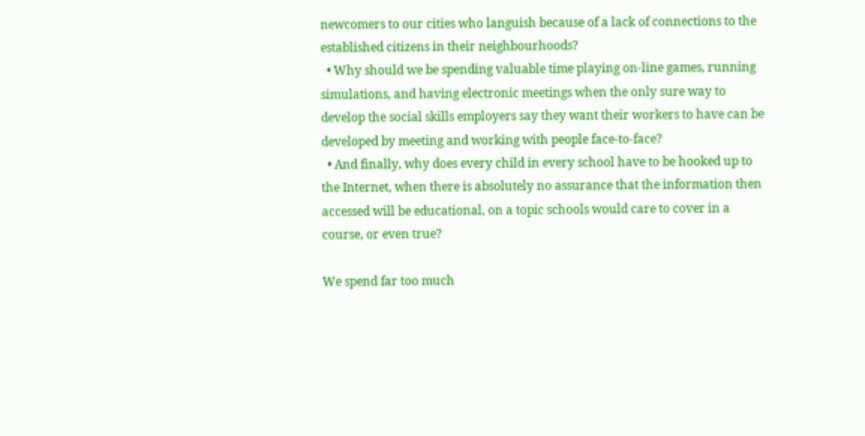newcomers to our cities who languish because of a lack of connections to the established citizens in their neighbourhoods?
  • Why should we be spending valuable time playing on-line games, running simulations, and having electronic meetings when the only sure way to develop the social skills employers say they want their workers to have can be developed by meeting and working with people face-to-face?
  • And finally, why does every child in every school have to be hooked up to the Internet, when there is absolutely no assurance that the information then accessed will be educational, on a topic schools would care to cover in a course, or even true?

We spend far too much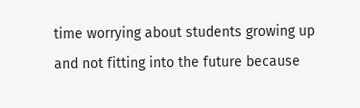time worrying about students growing up and not fitting into the future because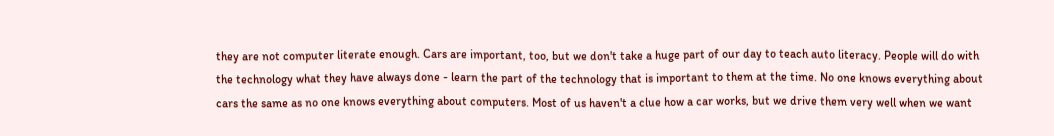they are not computer literate enough. Cars are important, too, but we don't take a huge part of our day to teach auto literacy. People will do with the technology what they have always done - learn the part of the technology that is important to them at the time. No one knows everything about cars the same as no one knows everything about computers. Most of us haven't a clue how a car works, but we drive them very well when we want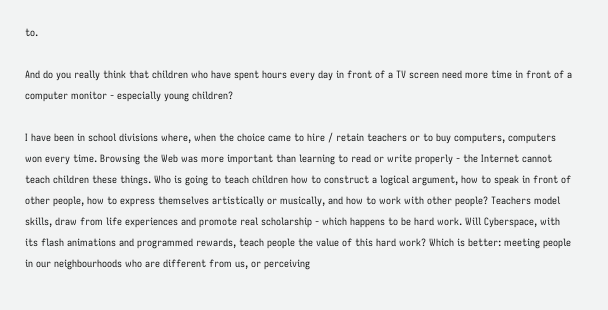to.

And do you really think that children who have spent hours every day in front of a TV screen need more time in front of a computer monitor - especially young children?

I have been in school divisions where, when the choice came to hire / retain teachers or to buy computers, computers won every time. Browsing the Web was more important than learning to read or write properly - the Internet cannot teach children these things. Who is going to teach children how to construct a logical argument, how to speak in front of other people, how to express themselves artistically or musically, and how to work with other people? Teachers model skills, draw from life experiences and promote real scholarship - which happens to be hard work. Will Cyberspace, with its flash animations and programmed rewards, teach people the value of this hard work? Which is better: meeting people in our neighbourhoods who are different from us, or perceiving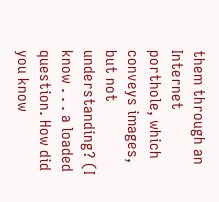them through an Internet porthole, which conveys images, but not understanding? (I know . . . a loaded question. How did you know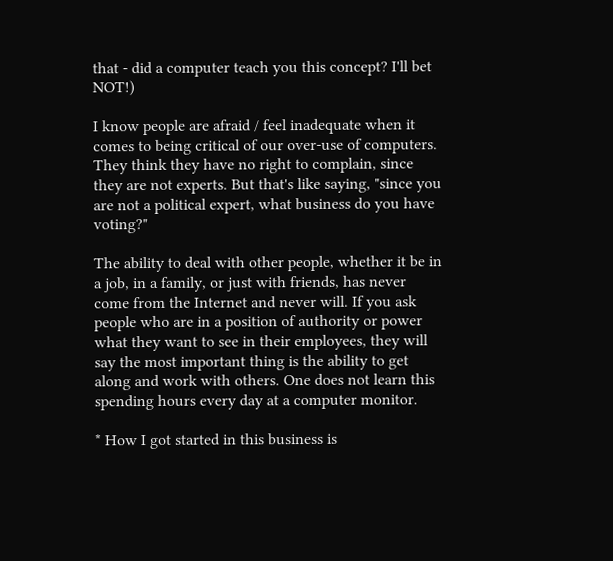that - did a computer teach you this concept? I'll bet NOT!)

I know people are afraid / feel inadequate when it comes to being critical of our over-use of computers. They think they have no right to complain, since they are not experts. But that's like saying, "since you are not a political expert, what business do you have voting?"

The ability to deal with other people, whether it be in a job, in a family, or just with friends, has never come from the Internet and never will. If you ask people who are in a position of authority or power what they want to see in their employees, they will say the most important thing is the ability to get along and work with others. One does not learn this spending hours every day at a computer monitor.

* How I got started in this business is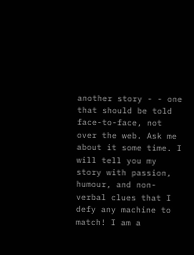another story - - one that should be told face-to-face, not over the web. Ask me about it some time. I will tell you my story with passion, humour, and non-verbal clues that I defy any machine to match! I am a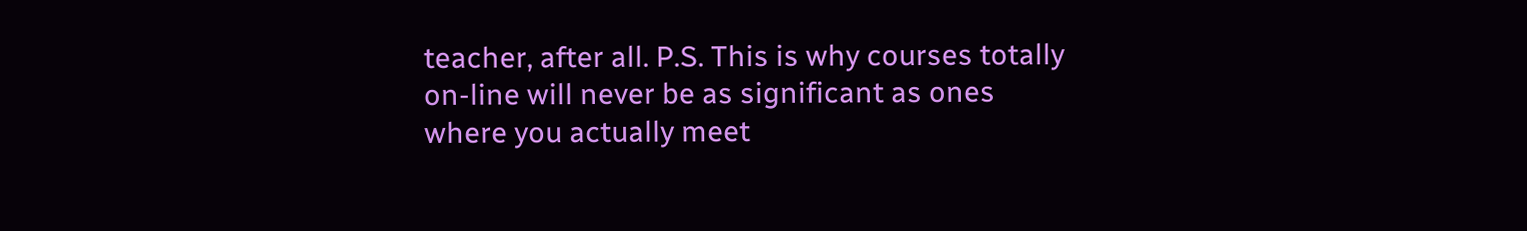teacher, after all. P.S. This is why courses totally on-line will never be as significant as ones where you actually meet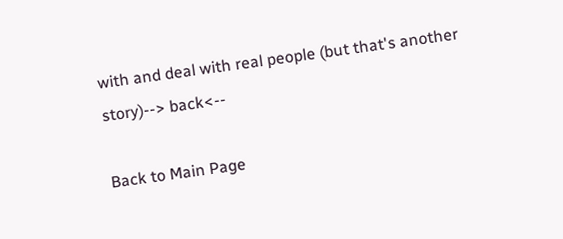with and deal with real people (but that's another story)--> back<--

Back to Main Page